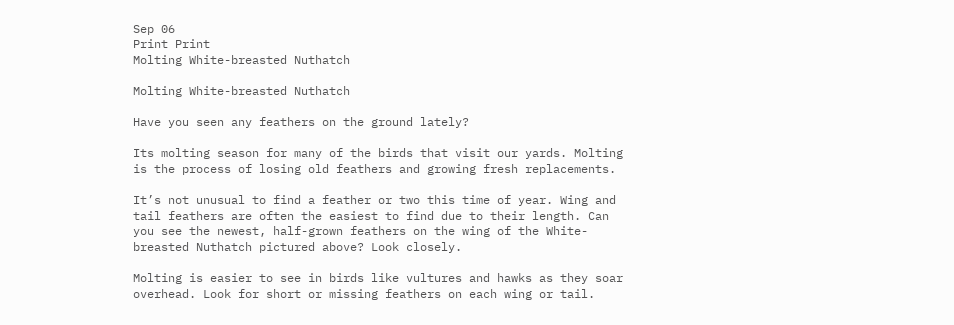Sep 06
Print Print
Molting White-breasted Nuthatch

Molting White-breasted Nuthatch

Have you seen any feathers on the ground lately?

Its molting season for many of the birds that visit our yards. Molting is the process of losing old feathers and growing fresh replacements.

It’s not unusual to find a feather or two this time of year. Wing and tail feathers are often the easiest to find due to their length. Can you see the newest, half-grown feathers on the wing of the White-breasted Nuthatch pictured above? Look closely.

Molting is easier to see in birds like vultures and hawks as they soar overhead. Look for short or missing feathers on each wing or tail.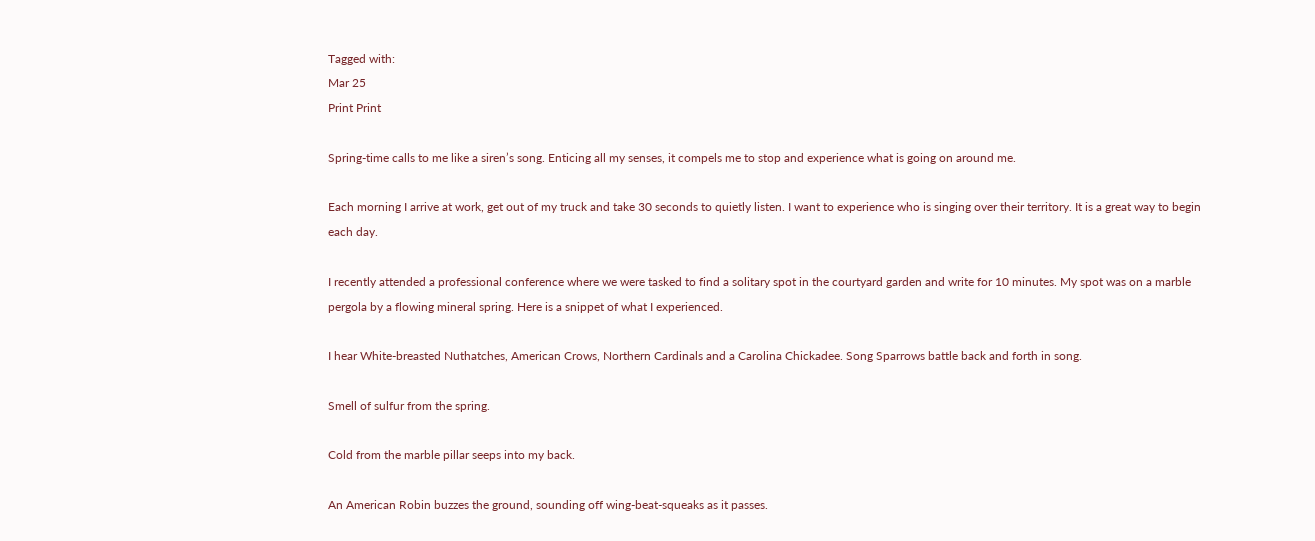Tagged with:
Mar 25
Print Print

Spring-time calls to me like a siren’s song. Enticing all my senses, it compels me to stop and experience what is going on around me.

Each morning I arrive at work, get out of my truck and take 30 seconds to quietly listen. I want to experience who is singing over their territory. It is a great way to begin each day.

I recently attended a professional conference where we were tasked to find a solitary spot in the courtyard garden and write for 10 minutes. My spot was on a marble pergola by a flowing mineral spring. Here is a snippet of what I experienced.

I hear White-breasted Nuthatches, American Crows, Northern Cardinals and a Carolina Chickadee. Song Sparrows battle back and forth in song.

Smell of sulfur from the spring.

Cold from the marble pillar seeps into my back.

An American Robin buzzes the ground, sounding off wing-beat-squeaks as it passes.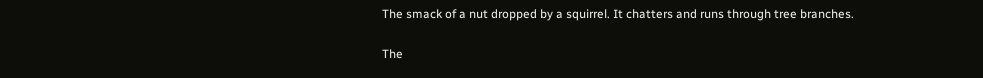The smack of a nut dropped by a squirrel. It chatters and runs through tree branches.

The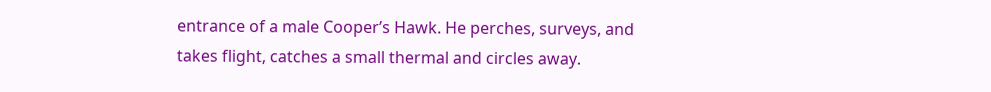entrance of a male Cooper’s Hawk. He perches, surveys, and takes flight, catches a small thermal and circles away.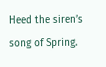Heed the siren’s song of Spring.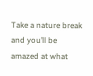Take a nature break and you’ll be amazed at what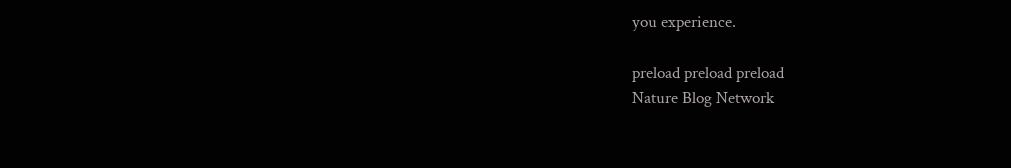you experience.

preload preload preload
Nature Blog Network